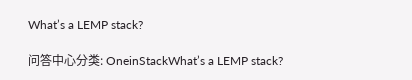What’s a LEMP stack?

问答中心分类: OneinStackWhat’s a LEMP stack?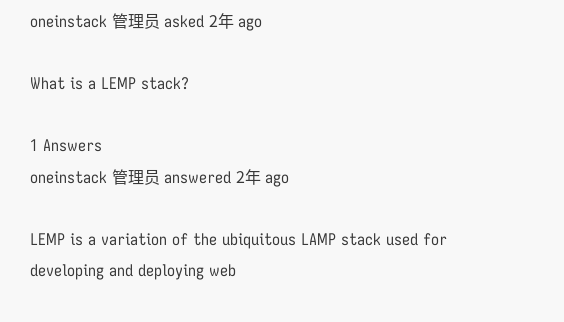oneinstack 管理员 asked 2年 ago

What is a LEMP stack?

1 Answers
oneinstack 管理员 answered 2年 ago

LEMP is a variation of the ubiquitous LAMP stack used for developing and deploying web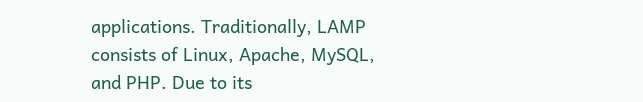applications. Traditionally, LAMP consists of Linux, Apache, MySQL, and PHP. Due to its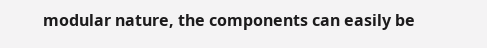modular nature, the components can easily be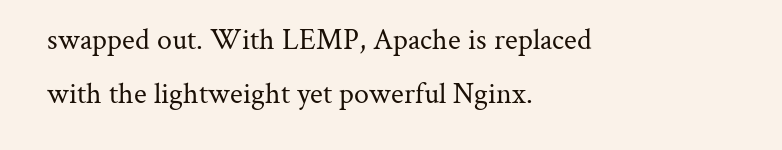swapped out. With LEMP, Apache is replaced with the lightweight yet powerful Nginx.